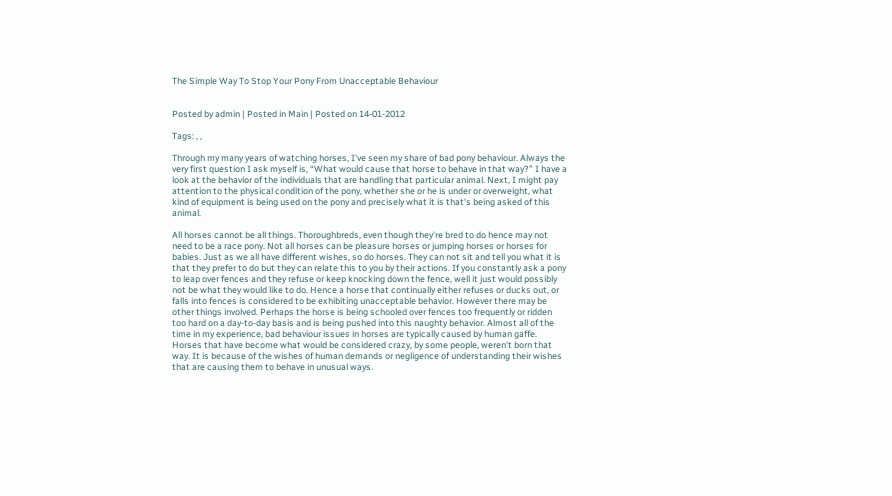The Simple Way To Stop Your Pony From Unacceptable Behaviour


Posted by admin | Posted in Main | Posted on 14-01-2012

Tags: , ,

Through my many years of watching horses, I've seen my share of bad pony behaviour. Always the very first question I ask myself is, “What would cause that horse to behave in that way?” I have a look at the behavior of the individuals that are handling that particular animal. Next, I might pay attention to the physical condition of the pony, whether she or he is under or overweight, what kind of equipment is being used on the pony and precisely what it is that's being asked of this animal.

All horses cannot be all things. Thoroughbreds, even though they're bred to do hence may not need to be a race pony. Not all horses can be pleasure horses or jumping horses or horses for babies. Just as we all have different wishes, so do horses. They can not sit and tell you what it is that they prefer to do but they can relate this to you by their actions. If you constantly ask a pony to leap over fences and they refuse or keep knocking down the fence, well it just would possibly not be what they would like to do. Hence a horse that continually either refuses or ducks out, or falls into fences is considered to be exhibiting unacceptable behavior. However there may be other things involved. Perhaps the horse is being schooled over fences too frequently or ridden too hard on a day-to-day basis and is being pushed into this naughty behavior. Almost all of the time in my experience, bad behaviour issues in horses are typically caused by human gaffe. Horses that have become what would be considered crazy, by some people, weren't born that way. It is because of the wishes of human demands or negligence of understanding their wishes that are causing them to behave in unusual ways.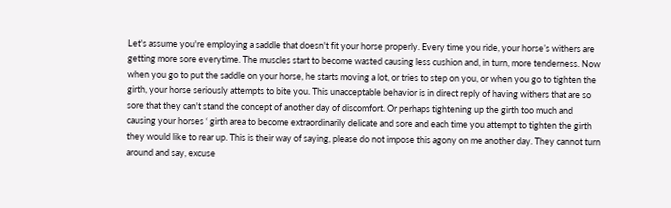Let's assume you're employing a saddle that doesn't fit your horse properly. Every time you ride, your horse’s withers are getting more sore everytime. The muscles start to become wasted causing less cushion and, in turn, more tenderness. Now when you go to put the saddle on your horse, he starts moving a lot, or tries to step on you, or when you go to tighten the girth, your horse seriously attempts to bite you. This unacceptable behavior is in direct reply of having withers that are so sore that they can't stand the concept of another day of discomfort. Or perhaps tightening up the girth too much and causing your horses ‘ girth area to become extraordinarily delicate and sore and each time you attempt to tighten the girth they would like to rear up. This is their way of saying, please do not impose this agony on me another day. They cannot turn around and say, excuse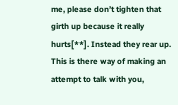me, please don’t tighten that girth up because it really hurts[**]. Instead they rear up. This is there way of making an attempt to talk with you,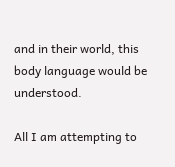and in their world, this body language would be understood.

All I am attempting to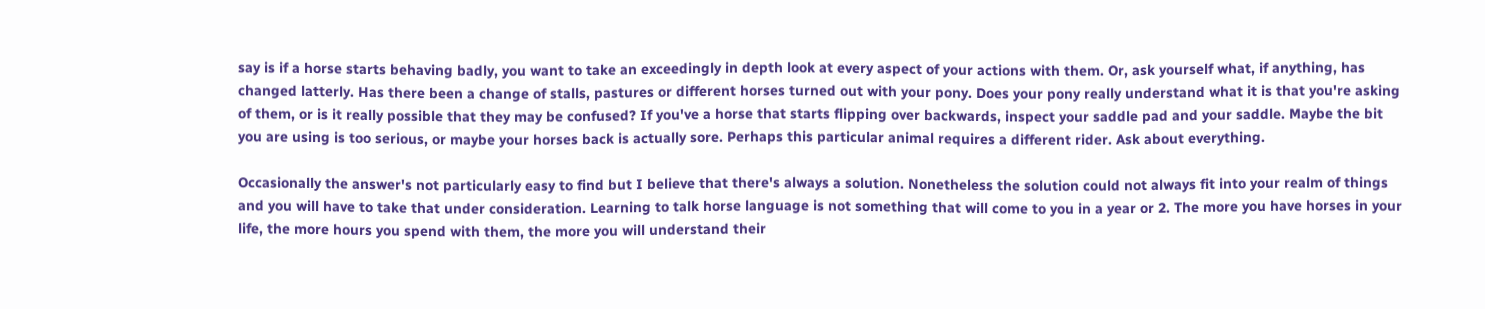say is if a horse starts behaving badly, you want to take an exceedingly in depth look at every aspect of your actions with them. Or, ask yourself what, if anything, has changed latterly. Has there been a change of stalls, pastures or different horses turned out with your pony. Does your pony really understand what it is that you're asking of them, or is it really possible that they may be confused? If you've a horse that starts flipping over backwards, inspect your saddle pad and your saddle. Maybe the bit you are using is too serious, or maybe your horses back is actually sore. Perhaps this particular animal requires a different rider. Ask about everything.

Occasionally the answer's not particularly easy to find but I believe that there's always a solution. Nonetheless the solution could not always fit into your realm of things and you will have to take that under consideration. Learning to talk horse language is not something that will come to you in a year or 2. The more you have horses in your life, the more hours you spend with them, the more you will understand their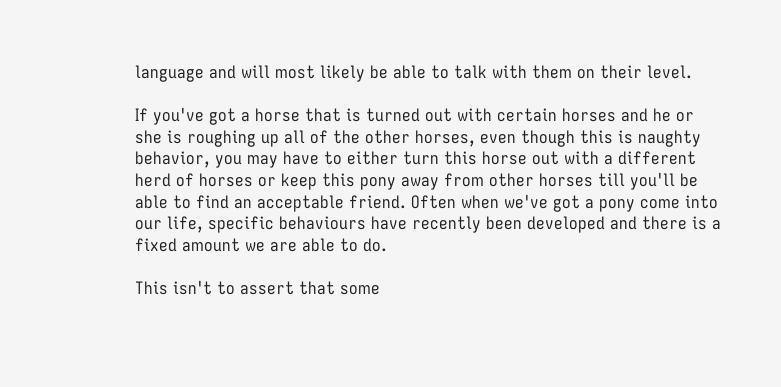language and will most likely be able to talk with them on their level.

If you've got a horse that is turned out with certain horses and he or she is roughing up all of the other horses, even though this is naughty behavior, you may have to either turn this horse out with a different herd of horses or keep this pony away from other horses till you'll be able to find an acceptable friend. Often when we've got a pony come into our life, specific behaviours have recently been developed and there is a fixed amount we are able to do.

This isn't to assert that some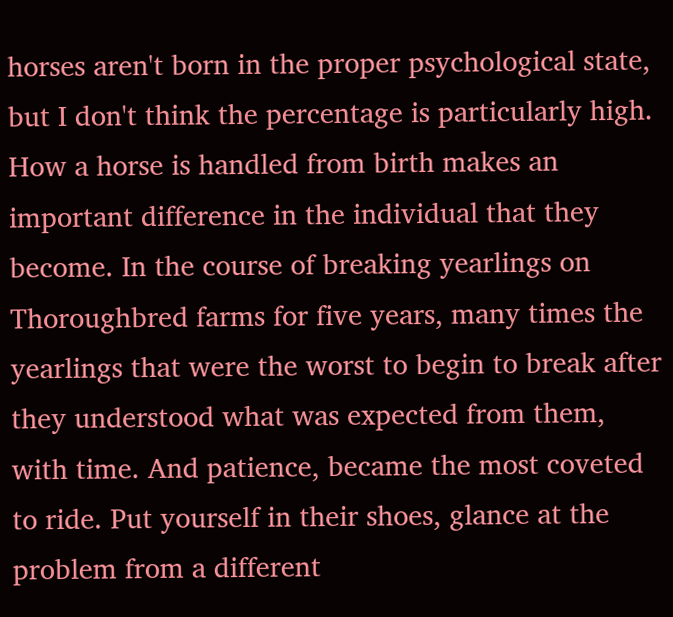horses aren't born in the proper psychological state, but I don't think the percentage is particularly high. How a horse is handled from birth makes an important difference in the individual that they become. In the course of breaking yearlings on Thoroughbred farms for five years, many times the yearlings that were the worst to begin to break after they understood what was expected from them, with time. And patience, became the most coveted to ride. Put yourself in their shoes, glance at the problem from a different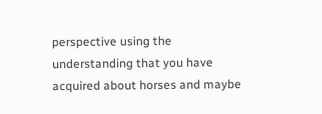perspective using the understanding that you have acquired about horses and maybe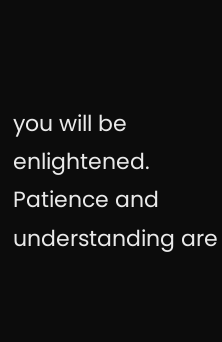you will be enlightened. Patience and understanding are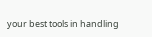your best tools in handling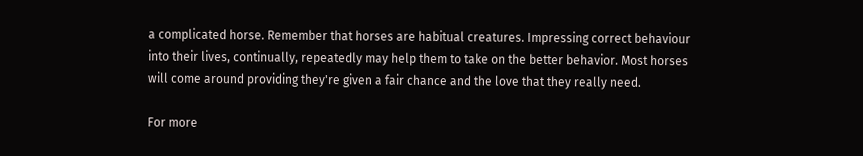a complicated horse. Remember that horses are habitual creatures. Impressing correct behaviour into their lives, continually, repeatedly may help them to take on the better behavior. Most horses will come around providing they're given a fair chance and the love that they really need.

For more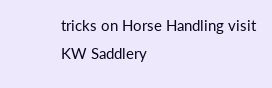tricks on Horse Handling visit KW Saddlery